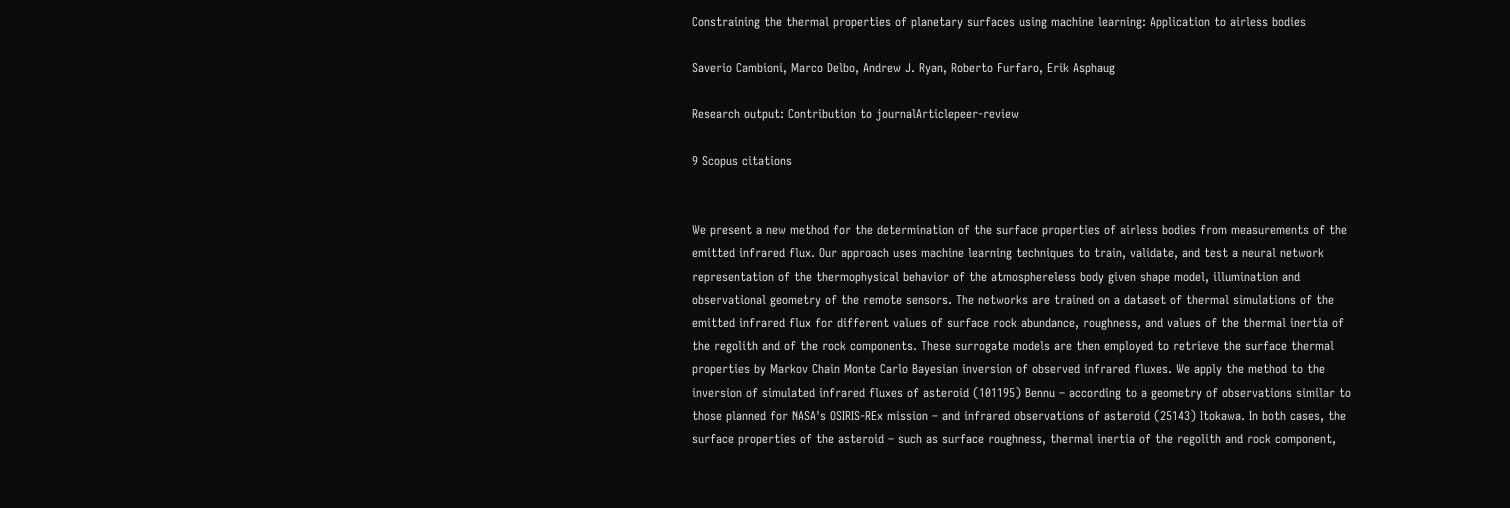Constraining the thermal properties of planetary surfaces using machine learning: Application to airless bodies

Saverio Cambioni, Marco Delbo, Andrew J. Ryan, Roberto Furfaro, Erik Asphaug

Research output: Contribution to journalArticlepeer-review

9 Scopus citations


We present a new method for the determination of the surface properties of airless bodies from measurements of the emitted infrared flux. Our approach uses machine learning techniques to train, validate, and test a neural network representation of the thermophysical behavior of the atmosphereless body given shape model, illumination and observational geometry of the remote sensors. The networks are trained on a dataset of thermal simulations of the emitted infrared flux for different values of surface rock abundance, roughness, and values of the thermal inertia of the regolith and of the rock components. These surrogate models are then employed to retrieve the surface thermal properties by Markov Chain Monte Carlo Bayesian inversion of observed infrared fluxes. We apply the method to the inversion of simulated infrared fluxes of asteroid (101195) Bennu – according to a geometry of observations similar to those planned for NASA's OSIRIS-REx mission – and infrared observations of asteroid (25143) Itokawa. In both cases, the surface properties of the asteroid – such as surface roughness, thermal inertia of the regolith and rock component,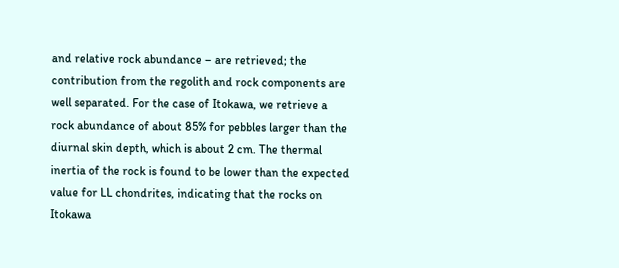and relative rock abundance – are retrieved; the contribution from the regolith and rock components are well separated. For the case of Itokawa, we retrieve a rock abundance of about 85% for pebbles larger than the diurnal skin depth, which is about 2 cm. The thermal inertia of the rock is found to be lower than the expected value for LL chondrites, indicating that the rocks on Itokawa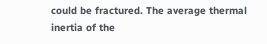could be fractured. The average thermal inertia of the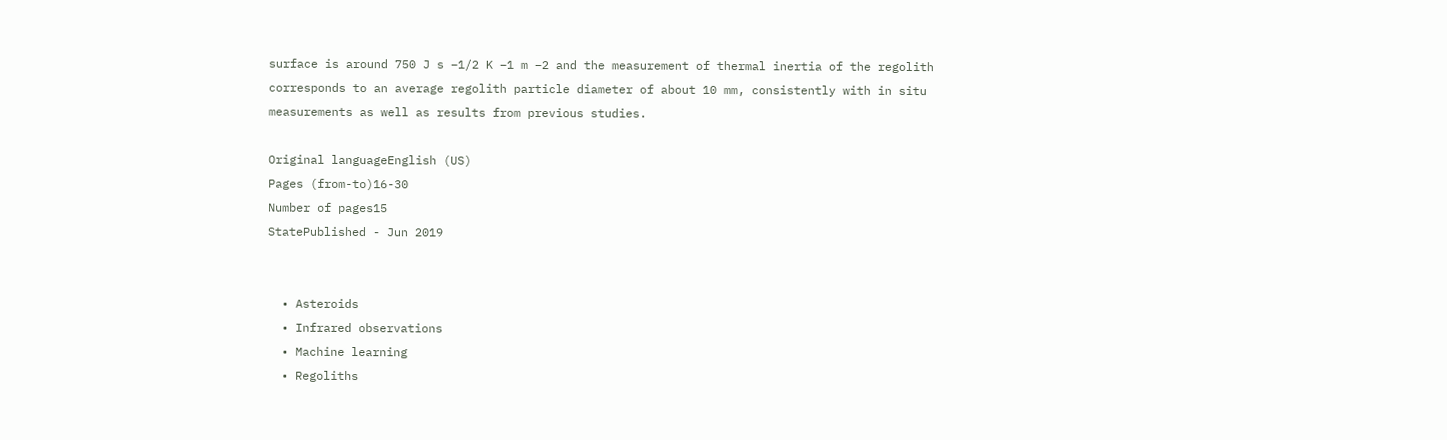surface is around 750 J s −1/2 K −1 m −2 and the measurement of thermal inertia of the regolith corresponds to an average regolith particle diameter of about 10 mm, consistently with in situ measurements as well as results from previous studies.

Original languageEnglish (US)
Pages (from-to)16-30
Number of pages15
StatePublished - Jun 2019


  • Asteroids
  • Infrared observations
  • Machine learning
  • Regoliths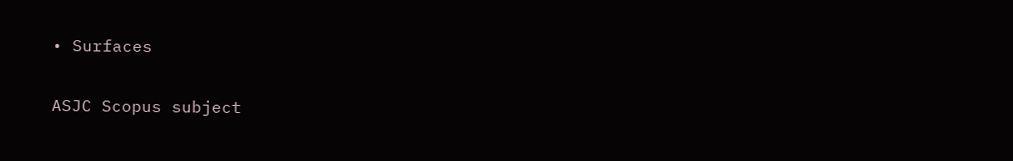• Surfaces

ASJC Scopus subject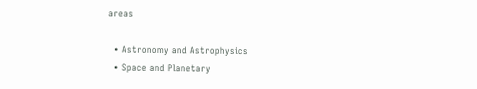areas

  • Astronomy and Astrophysics
  • Space and Planetary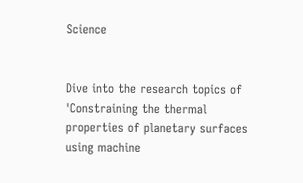Science


Dive into the research topics of 'Constraining the thermal properties of planetary surfaces using machine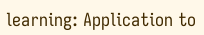learning: Application to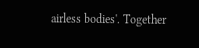airless bodies'. Together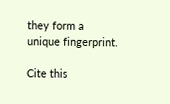they form a unique fingerprint.

Cite this